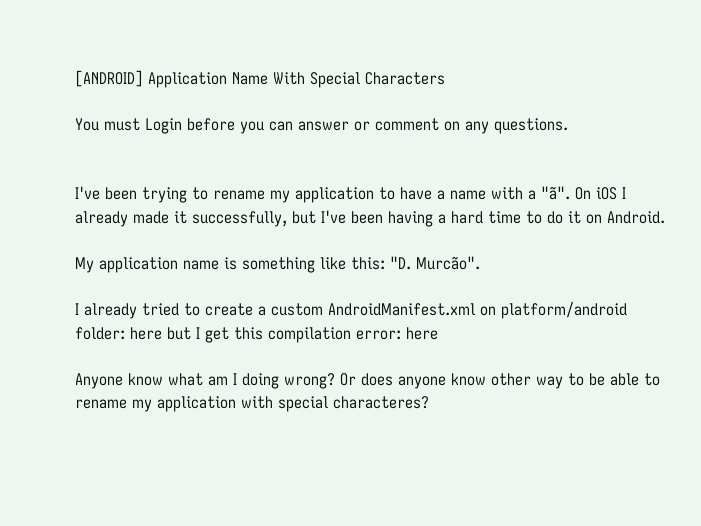[ANDROID] Application Name With Special Characters

You must Login before you can answer or comment on any questions.


I've been trying to rename my application to have a name with a "ã". On iOS I already made it successfully, but I've been having a hard time to do it on Android.

My application name is something like this: "D. Murcão".

I already tried to create a custom AndroidManifest.xml on platform/android folder: here but I get this compilation error: here

Anyone know what am I doing wrong? Or does anyone know other way to be able to rename my application with special characteres?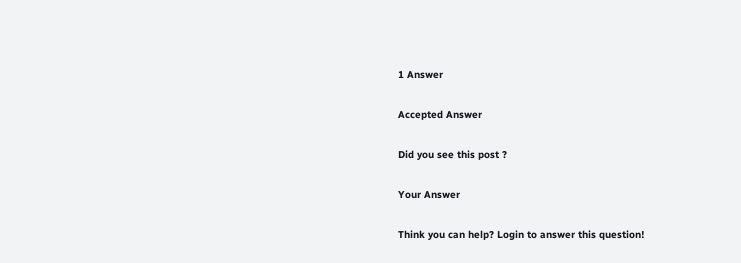1 Answer

Accepted Answer

Did you see this post ?

Your Answer

Think you can help? Login to answer this question!